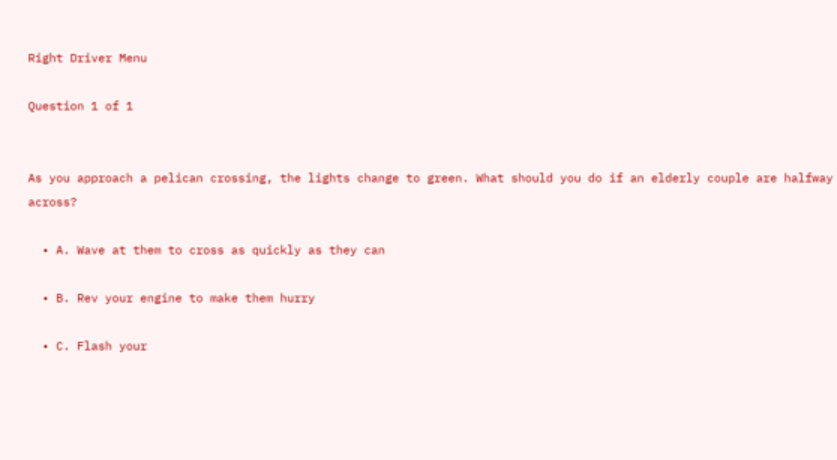Right Driver Menu

Question 1 of 1


As you approach a pelican crossing, the lights change to green. What should you do if an elderly couple are halfway across?

  • A. Wave at them to cross as quickly as they can

  • B. Rev your engine to make them hurry

  • C. Flash your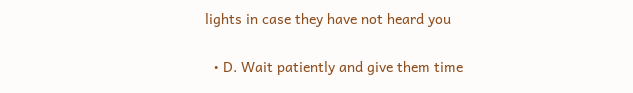lights in case they have not heard you

  • D. Wait patiently and give them time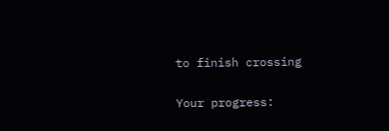to finish crossing

Your progress: